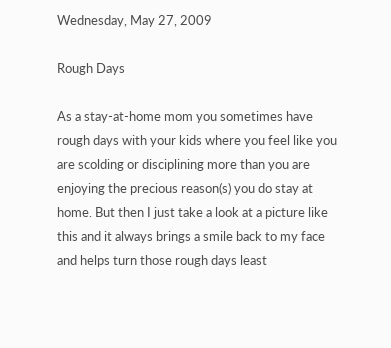Wednesday, May 27, 2009

Rough Days

As a stay-at-home mom you sometimes have rough days with your kids where you feel like you are scolding or disciplining more than you are enjoying the precious reason(s) you do stay at home. But then I just take a look at a picture like this and it always brings a smile back to my face and helps turn those rough days least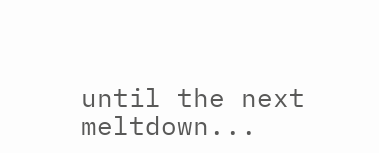until the next meltdown...